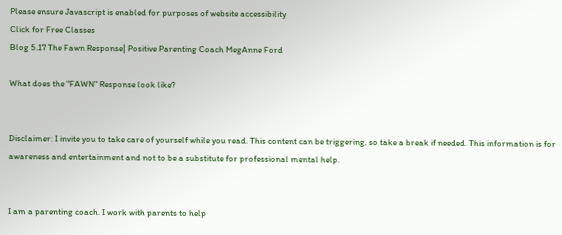Please ensure Javascript is enabled for purposes of website accessibility
Click for Free Classes
Blog 5.17 The Fawn Response| Positive Parenting Coach MegAnne Ford

What does the "FAWN" Response look like?


Disclaimer: I invite you to take care of yourself while you read. This content can be triggering, so take a break if needed. This information is for awareness and entertainment and not to be a substitute for professional mental help.


I am a parenting coach. I work with parents to help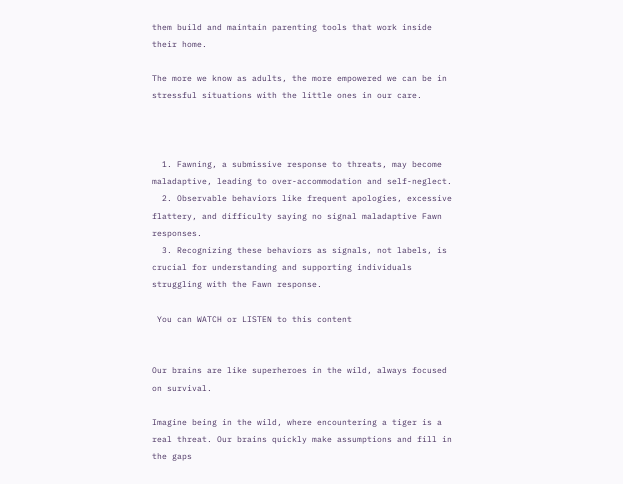them build and maintain parenting tools that work inside their home.

The more we know as adults, the more empowered we can be in stressful situations with the little ones in our care.



  1. Fawning, a submissive response to threats, may become maladaptive, leading to over-accommodation and self-neglect.
  2. Observable behaviors like frequent apologies, excessive flattery, and difficulty saying no signal maladaptive Fawn responses.
  3. Recognizing these behaviors as signals, not labels, is crucial for understanding and supporting individuals struggling with the Fawn response.

 You can WATCH or LISTEN to this content


Our brains are like superheroes in the wild, always focused on survival.

Imagine being in the wild, where encountering a tiger is a real threat. Our brains quickly make assumptions and fill in the gaps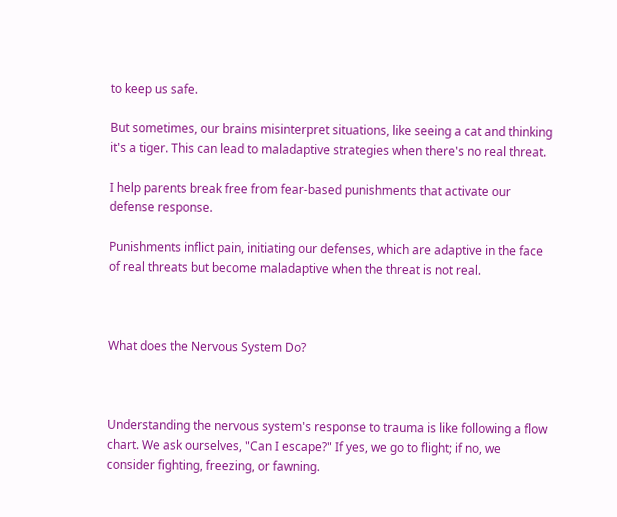to keep us safe.

But sometimes, our brains misinterpret situations, like seeing a cat and thinking it's a tiger. This can lead to maladaptive strategies when there's no real threat.

I help parents break free from fear-based punishments that activate our defense response.

Punishments inflict pain, initiating our defenses, which are adaptive in the face of real threats but become maladaptive when the threat is not real.



What does the Nervous System Do?



Understanding the nervous system's response to trauma is like following a flow chart. We ask ourselves, "Can I escape?" If yes, we go to flight; if no, we consider fighting, freezing, or fawning.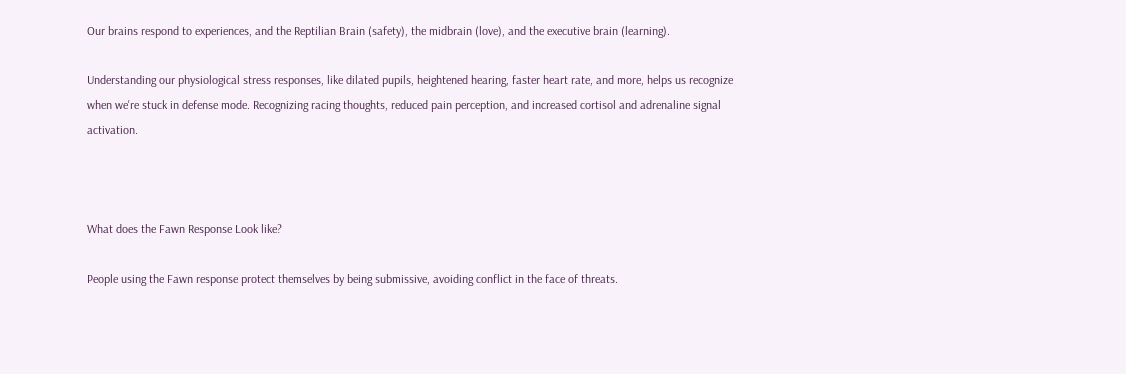Our brains respond to experiences, and the Reptilian Brain (safety), the midbrain (love), and the executive brain (learning).

Understanding our physiological stress responses, like dilated pupils, heightened hearing, faster heart rate, and more, helps us recognize when we're stuck in defense mode. Recognizing racing thoughts, reduced pain perception, and increased cortisol and adrenaline signal activation.



What does the Fawn Response Look like?

People using the Fawn response protect themselves by being submissive, avoiding conflict in the face of threats.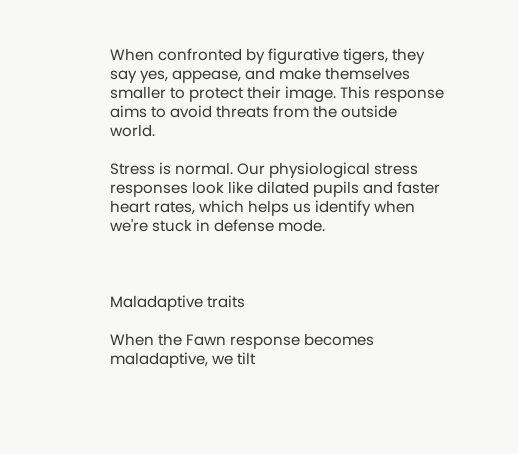When confronted by figurative tigers, they say yes, appease, and make themselves smaller to protect their image. This response aims to avoid threats from the outside world.

Stress is normal. Our physiological stress responses look like dilated pupils and faster heart rates, which helps us identify when we're stuck in defense mode.



Maladaptive traits

When the Fawn response becomes maladaptive, we tilt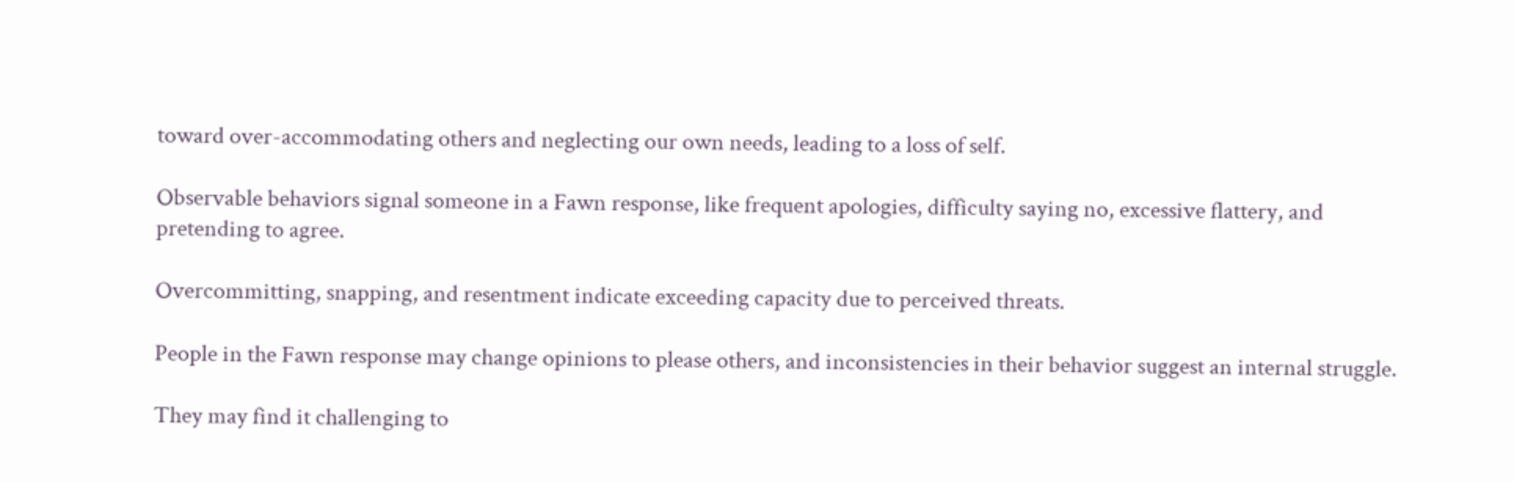toward over-accommodating others and neglecting our own needs, leading to a loss of self.

Observable behaviors signal someone in a Fawn response, like frequent apologies, difficulty saying no, excessive flattery, and pretending to agree.

Overcommitting, snapping, and resentment indicate exceeding capacity due to perceived threats.

People in the Fawn response may change opinions to please others, and inconsistencies in their behavior suggest an internal struggle.

They may find it challenging to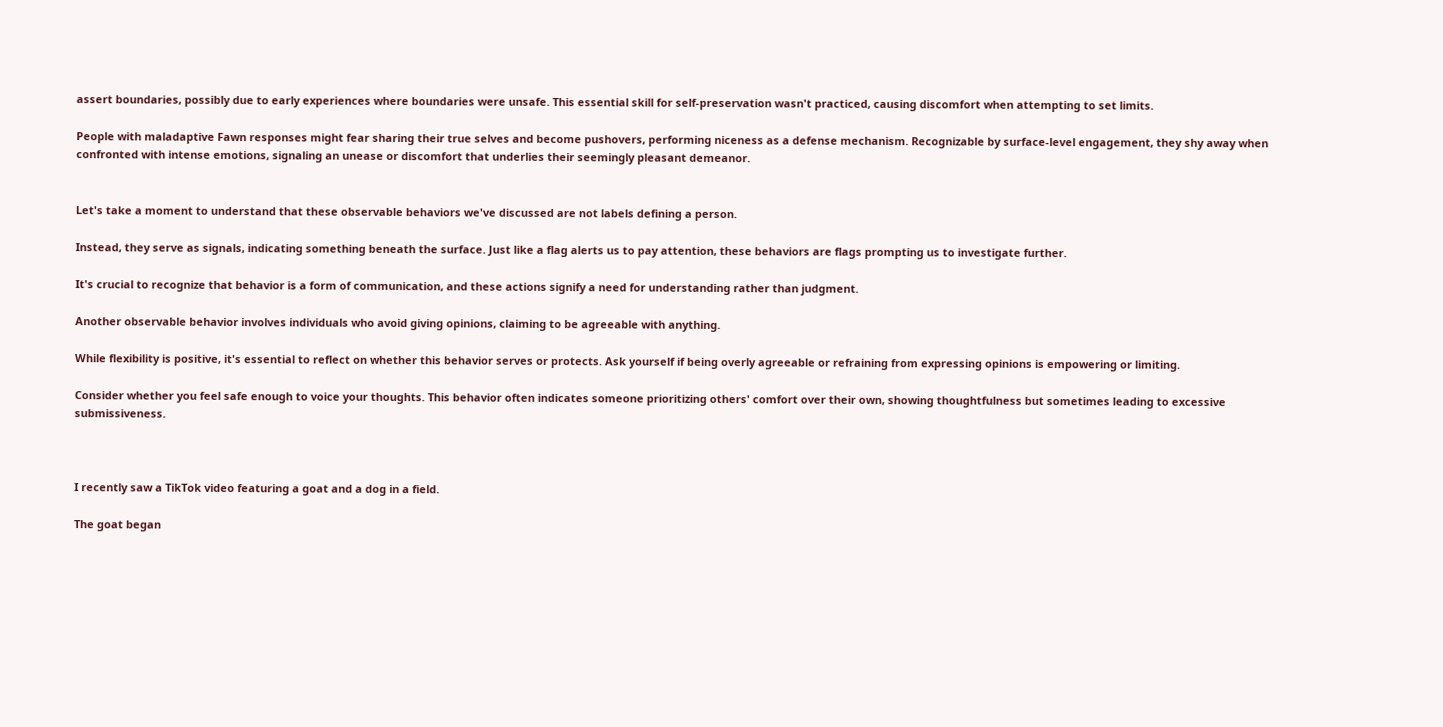assert boundaries, possibly due to early experiences where boundaries were unsafe. This essential skill for self-preservation wasn't practiced, causing discomfort when attempting to set limits.

People with maladaptive Fawn responses might fear sharing their true selves and become pushovers, performing niceness as a defense mechanism. Recognizable by surface-level engagement, they shy away when confronted with intense emotions, signaling an unease or discomfort that underlies their seemingly pleasant demeanor.


Let's take a moment to understand that these observable behaviors we've discussed are not labels defining a person.

Instead, they serve as signals, indicating something beneath the surface. Just like a flag alerts us to pay attention, these behaviors are flags prompting us to investigate further.

It's crucial to recognize that behavior is a form of communication, and these actions signify a need for understanding rather than judgment.

Another observable behavior involves individuals who avoid giving opinions, claiming to be agreeable with anything.

While flexibility is positive, it's essential to reflect on whether this behavior serves or protects. Ask yourself if being overly agreeable or refraining from expressing opinions is empowering or limiting.

Consider whether you feel safe enough to voice your thoughts. This behavior often indicates someone prioritizing others' comfort over their own, showing thoughtfulness but sometimes leading to excessive submissiveness.



I recently saw a TikTok video featuring a goat and a dog in a field.

The goat began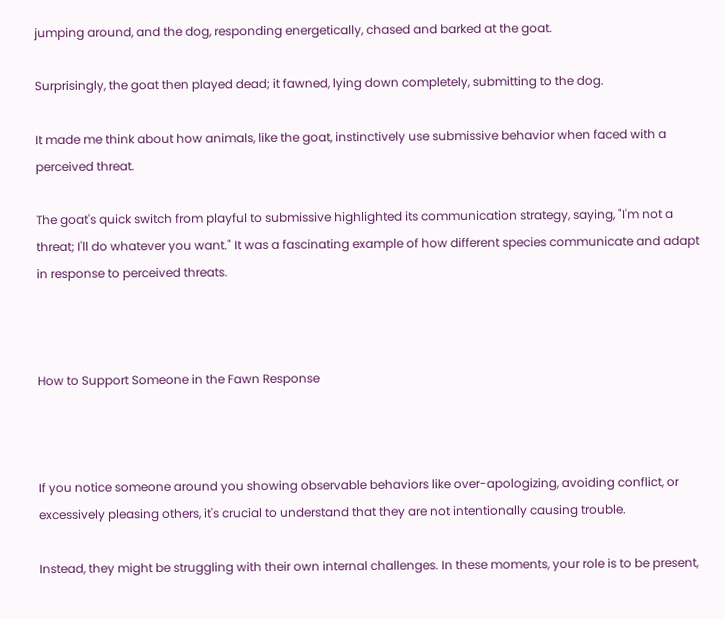jumping around, and the dog, responding energetically, chased and barked at the goat.

Surprisingly, the goat then played dead; it fawned, lying down completely, submitting to the dog.

It made me think about how animals, like the goat, instinctively use submissive behavior when faced with a perceived threat.

The goat's quick switch from playful to submissive highlighted its communication strategy, saying, "I'm not a threat; I'll do whatever you want." It was a fascinating example of how different species communicate and adapt in response to perceived threats.



How to Support Someone in the Fawn Response



If you notice someone around you showing observable behaviors like over-apologizing, avoiding conflict, or excessively pleasing others, it's crucial to understand that they are not intentionally causing trouble.

Instead, they might be struggling with their own internal challenges. In these moments, your role is to be present,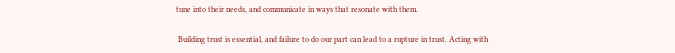tune into their needs, and communicate in ways that resonate with them.

 Building trust is essential, and failure to do our part can lead to a rupture in trust. Acting with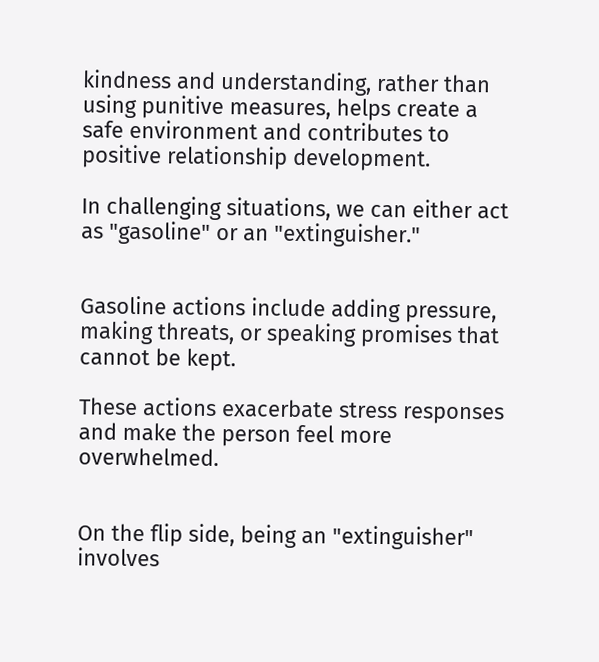kindness and understanding, rather than using punitive measures, helps create a safe environment and contributes to positive relationship development.

In challenging situations, we can either act as "gasoline" or an "extinguisher."


Gasoline actions include adding pressure, making threats, or speaking promises that cannot be kept.

These actions exacerbate stress responses and make the person feel more overwhelmed.


On the flip side, being an "extinguisher" involves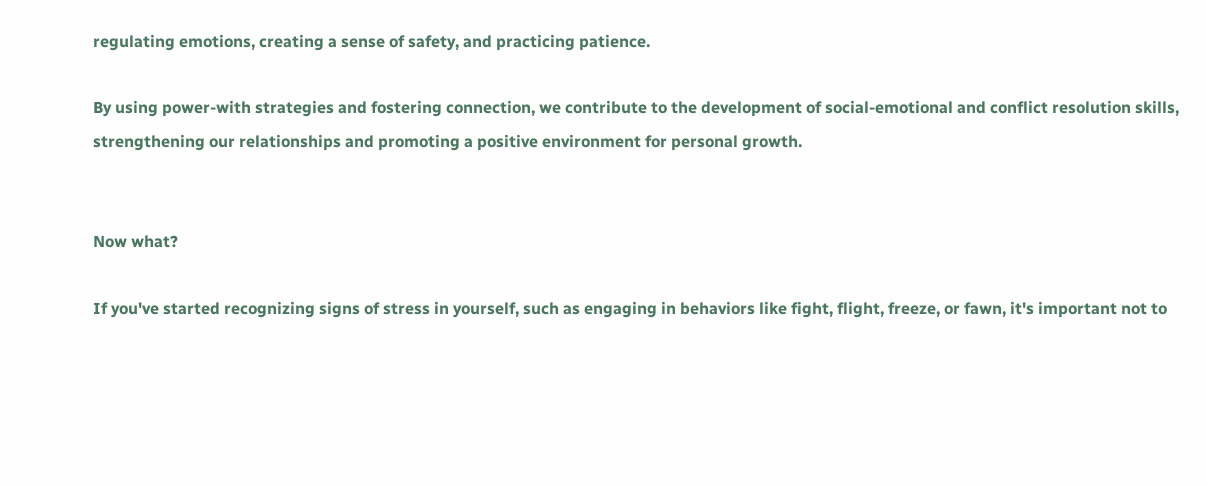regulating emotions, creating a sense of safety, and practicing patience.

By using power-with strategies and fostering connection, we contribute to the development of social-emotional and conflict resolution skills, strengthening our relationships and promoting a positive environment for personal growth.


Now what?

If you've started recognizing signs of stress in yourself, such as engaging in behaviors like fight, flight, freeze, or fawn, it's important not to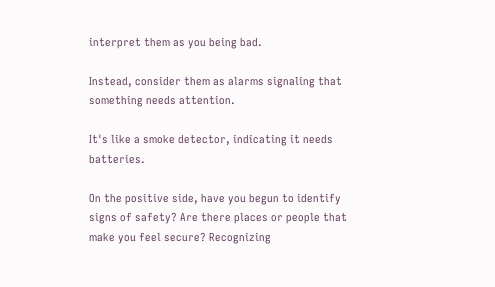interpret them as you being bad.

Instead, consider them as alarms signaling that something needs attention.

It's like a smoke detector, indicating it needs batteries.

On the positive side, have you begun to identify signs of safety? Are there places or people that make you feel secure? Recognizing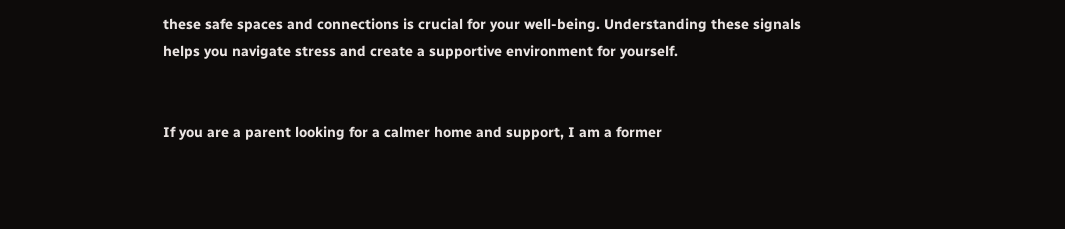these safe spaces and connections is crucial for your well-being. Understanding these signals helps you navigate stress and create a supportive environment for yourself.


If you are a parent looking for a calmer home and support, I am a former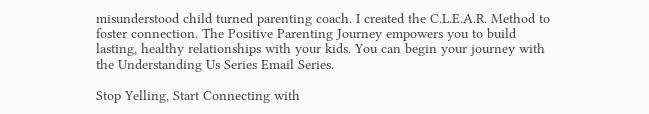misunderstood child turned parenting coach. I created the C.L.E.A.R. Method to foster connection. The Positive Parenting Journey empowers you to build lasting, healthy relationships with your kids. You can begin your journey with the Understanding Us Series Email Series.

Stop Yelling, Start Connecting with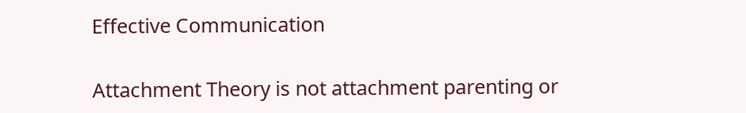Effective Communication

Attachment Theory is not attachment parenting or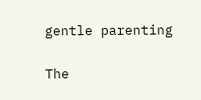gentle parenting

The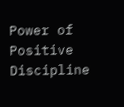Power of Positive Discipline